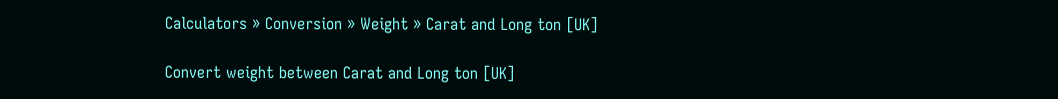Calculators » Conversion » Weight » Carat and Long ton [UK]

Convert weight between Carat and Long ton [UK]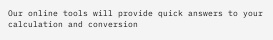Our online tools will provide quick answers to your calculation and conversion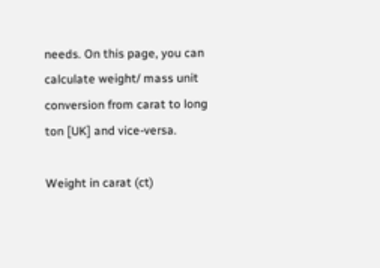needs. On this page, you can calculate weight/ mass unit conversion from carat to long ton [UK] and vice-versa.

Weight in carat (ct)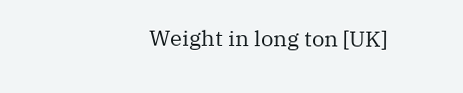Weight in long ton [UK]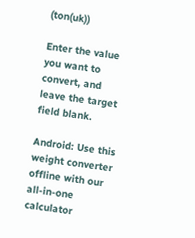(ton(uk))

Enter the value you want to convert, and leave the target field blank.

Android: Use this weight converter offline with our all-in-one calculator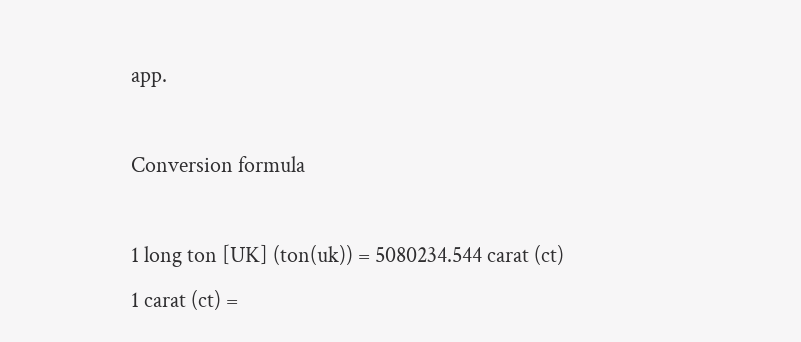app.

Conversion formula

1 long ton [UK] (ton(uk)) = 5080234.544 carat (ct)
1 carat (ct) =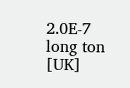2.0E-7 long ton [UK]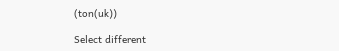(ton(uk))

Select different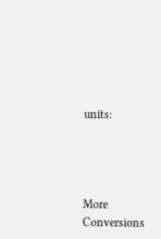units:




More Conversions